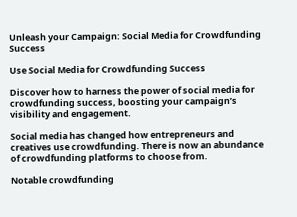Unleash your Campaign: Social Media for Crowdfunding Success

Use Social Media for Crowdfunding Success

Discover how to harness the power of social media for crowdfunding success, boosting your campaign’s visibility and engagement.

Social media has changed how entrepreneurs and creatives use crowdfunding. There is now an abundance of crowdfunding platforms to choose from.

Notable crowdfunding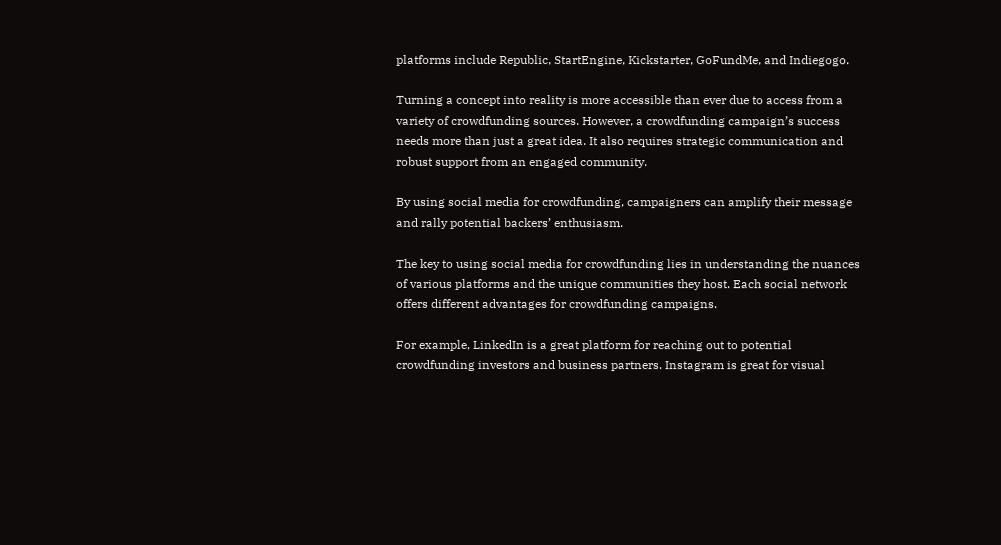platforms include Republic, StartEngine, Kickstarter, GoFundMe, and Indiegogo.

Turning a concept into reality is more accessible than ever due to access from a variety of crowdfunding sources. However, a crowdfunding campaign’s success needs more than just a great idea. It also requires strategic communication and robust support from an engaged community.

By using social media for crowdfunding, campaigners can amplify their message and rally potential backers’ enthusiasm.

The key to using social media for crowdfunding lies in understanding the nuances of various platforms and the unique communities they host. Each social network offers different advantages for crowdfunding campaigns.

For example, LinkedIn is a great platform for reaching out to potential crowdfunding investors and business partners. Instagram is great for visual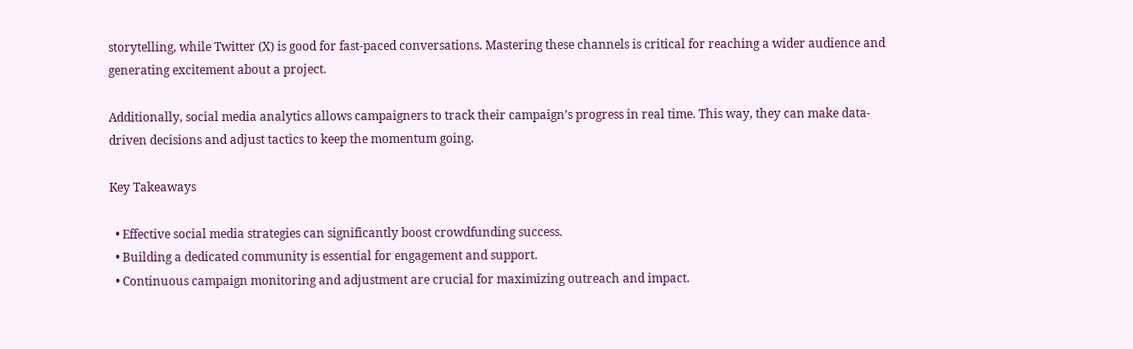storytelling, while Twitter (X) is good for fast-paced conversations. Mastering these channels is critical for reaching a wider audience and generating excitement about a project.

Additionally, social media analytics allows campaigners to track their campaign’s progress in real time. This way, they can make data-driven decisions and adjust tactics to keep the momentum going.

Key Takeaways

  • Effective social media strategies can significantly boost crowdfunding success.
  • Building a dedicated community is essential for engagement and support.
  • Continuous campaign monitoring and adjustment are crucial for maximizing outreach and impact.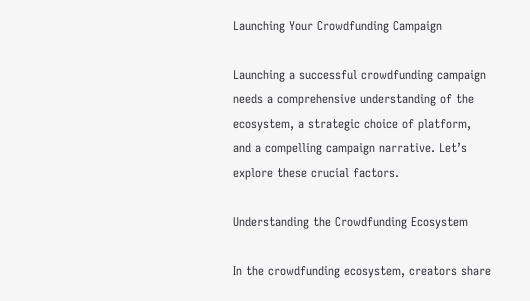Launching Your Crowdfunding Campaign

Launching a successful crowdfunding campaign needs a comprehensive understanding of the ecosystem, a strategic choice of platform, and a compelling campaign narrative. Let’s explore these crucial factors.

Understanding the Crowdfunding Ecosystem

In the crowdfunding ecosystem, creators share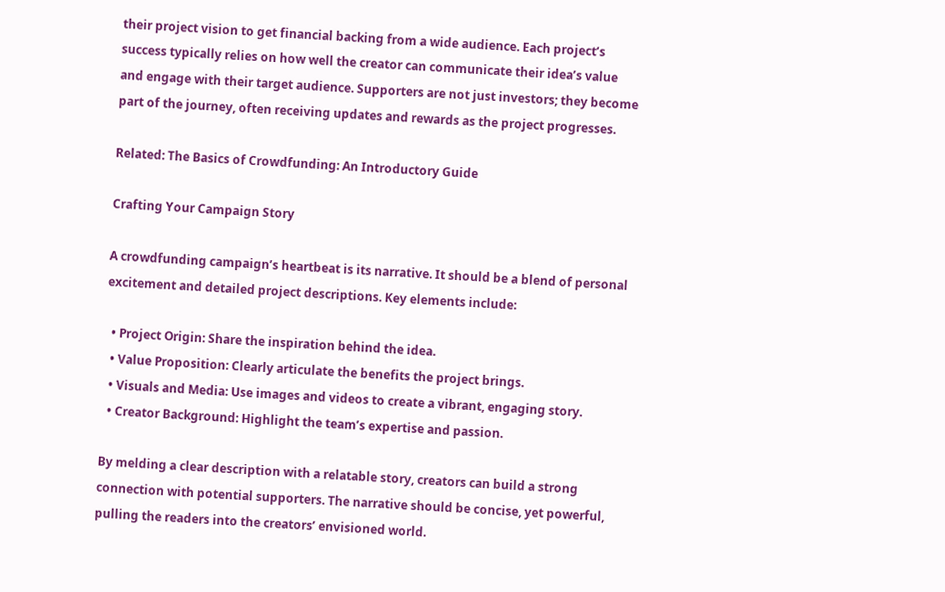their project vision to get financial backing from a wide audience. Each project’s success typically relies on how well the creator can communicate their idea’s value and engage with their target audience. Supporters are not just investors; they become part of the journey, often receiving updates and rewards as the project progresses.

Related: The Basics of Crowdfunding: An Introductory Guide

Crafting Your Campaign Story

A crowdfunding campaign’s heartbeat is its narrative. It should be a blend of personal excitement and detailed project descriptions. Key elements include:

  • Project Origin: Share the inspiration behind the idea.
  • Value Proposition: Clearly articulate the benefits the project brings.
  • Visuals and Media: Use images and videos to create a vibrant, engaging story.
  • Creator Background: Highlight the team’s expertise and passion.

By melding a clear description with a relatable story, creators can build a strong connection with potential supporters. The narrative should be concise, yet powerful, pulling the readers into the creators’ envisioned world.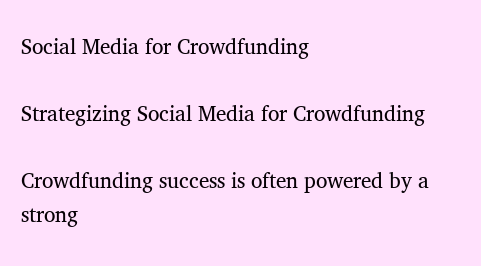Social Media for Crowdfunding

Strategizing Social Media for Crowdfunding

Crowdfunding success is often powered by a strong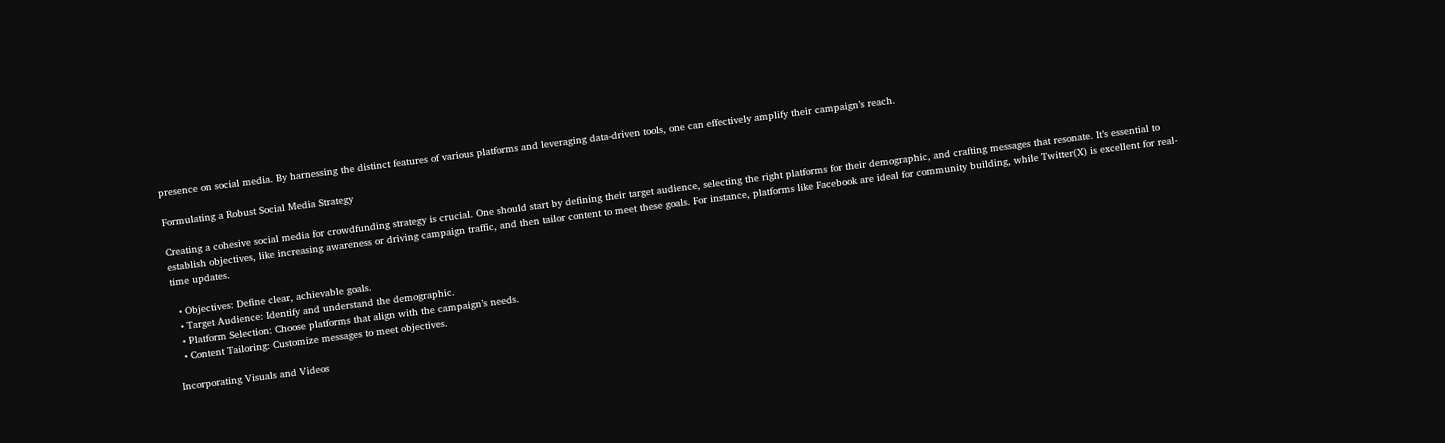presence on social media. By harnessing the distinct features of various platforms and leveraging data-driven tools, one can effectively amplify their campaign’s reach.

Formulating a Robust Social Media Strategy

Creating a cohesive social media for crowdfunding strategy is crucial. One should start by defining their target audience, selecting the right platforms for their demographic, and crafting messages that resonate. It’s essential to establish objectives, like increasing awareness or driving campaign traffic, and then tailor content to meet these goals. For instance, platforms like Facebook are ideal for community building, while Twitter(X) is excellent for real-time updates.

  • Objectives: Define clear, achievable goals.
  • Target Audience: Identify and understand the demographic.
  • Platform Selection: Choose platforms that align with the campaign’s needs.
  • Content Tailoring: Customize messages to meet objectives.

Incorporating Visuals and Videos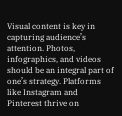Visual content is key in capturing audience’s attention. Photos, infographics, and videos should be an integral part of one’s strategy. Platforms like Instagram and Pinterest thrive on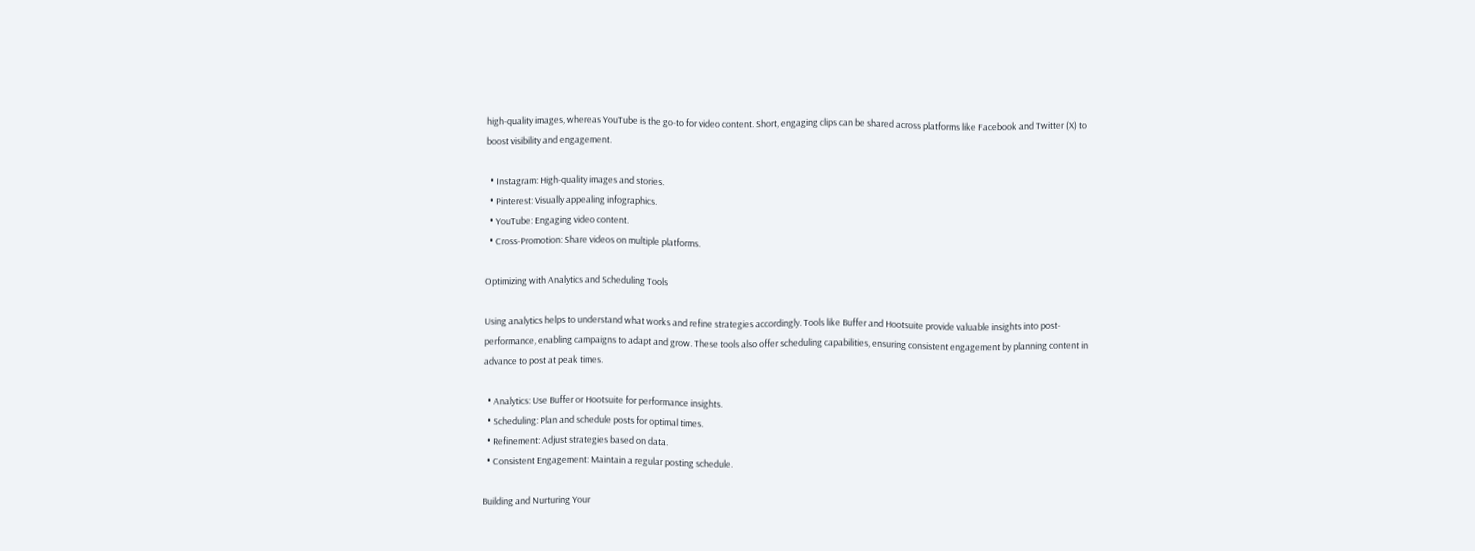high-quality images, whereas YouTube is the go-to for video content. Short, engaging clips can be shared across platforms like Facebook and Twitter (X) to boost visibility and engagement.

  • Instagram: High-quality images and stories.
  • Pinterest: Visually appealing infographics.
  • YouTube: Engaging video content.
  • Cross-Promotion: Share videos on multiple platforms.

Optimizing with Analytics and Scheduling Tools

Using analytics helps to understand what works and refine strategies accordingly. Tools like Buffer and Hootsuite provide valuable insights into post-performance, enabling campaigns to adapt and grow. These tools also offer scheduling capabilities, ensuring consistent engagement by planning content in advance to post at peak times.

  • Analytics: Use Buffer or Hootsuite for performance insights.
  • Scheduling: Plan and schedule posts for optimal times.
  • Refinement: Adjust strategies based on data.
  • Consistent Engagement: Maintain a regular posting schedule.

Building and Nurturing Your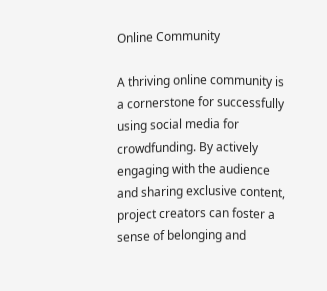Online Community

A thriving online community is a cornerstone for successfully using social media for crowdfunding. By actively engaging with the audience and sharing exclusive content, project creators can foster a sense of belonging and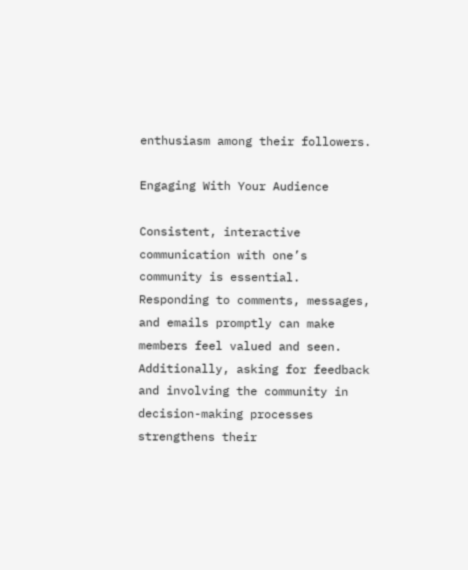enthusiasm among their followers.

Engaging With Your Audience

Consistent, interactive communication with one’s community is essential. Responding to comments, messages, and emails promptly can make members feel valued and seen. Additionally, asking for feedback and involving the community in decision-making processes strengthens their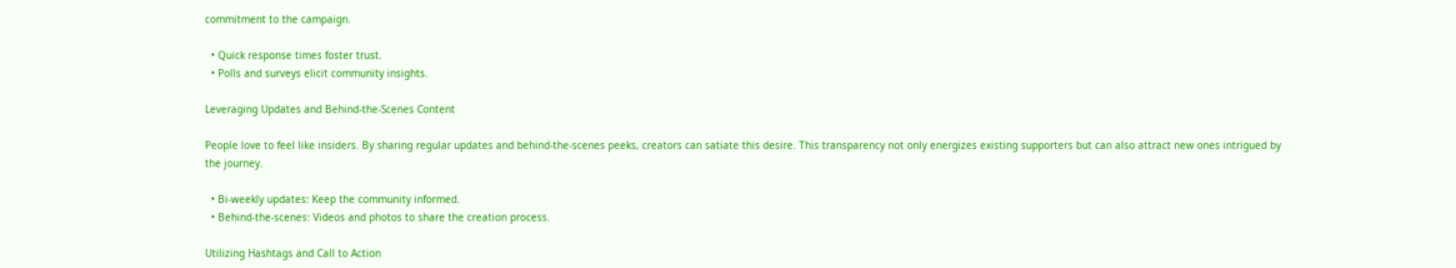commitment to the campaign.

  • Quick response times foster trust.
  • Polls and surveys elicit community insights.

Leveraging Updates and Behind-the-Scenes Content

People love to feel like insiders. By sharing regular updates and behind-the-scenes peeks, creators can satiate this desire. This transparency not only energizes existing supporters but can also attract new ones intrigued by the journey.

  • Bi-weekly updates: Keep the community informed.
  • Behind-the-scenes: Videos and photos to share the creation process.

Utilizing Hashtags and Call to Action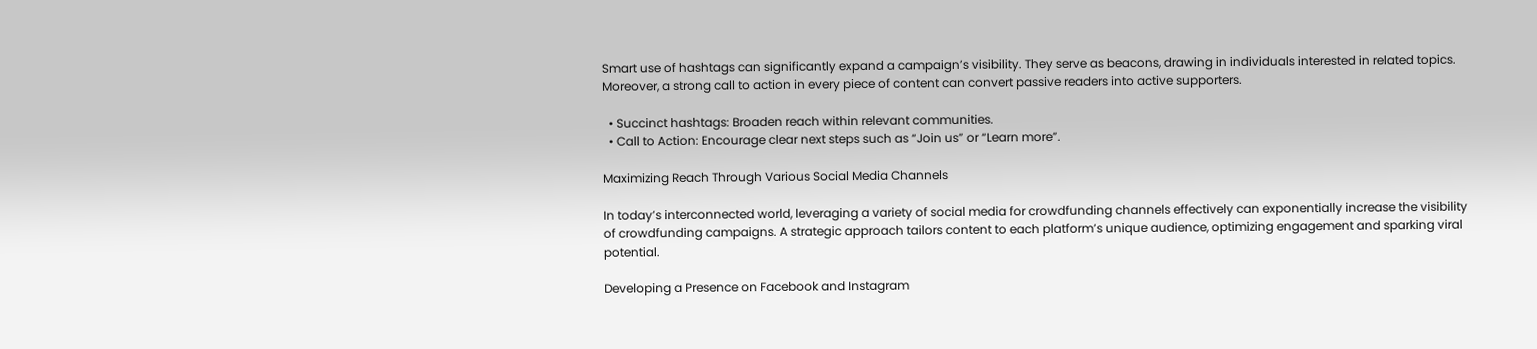Smart use of hashtags can significantly expand a campaign’s visibility. They serve as beacons, drawing in individuals interested in related topics. Moreover, a strong call to action in every piece of content can convert passive readers into active supporters.

  • Succinct hashtags: Broaden reach within relevant communities.
  • Call to Action: Encourage clear next steps such as “Join us” or “Learn more”.

Maximizing Reach Through Various Social Media Channels

In today’s interconnected world, leveraging a variety of social media for crowdfunding channels effectively can exponentially increase the visibility of crowdfunding campaigns. A strategic approach tailors content to each platform’s unique audience, optimizing engagement and sparking viral potential.

Developing a Presence on Facebook and Instagram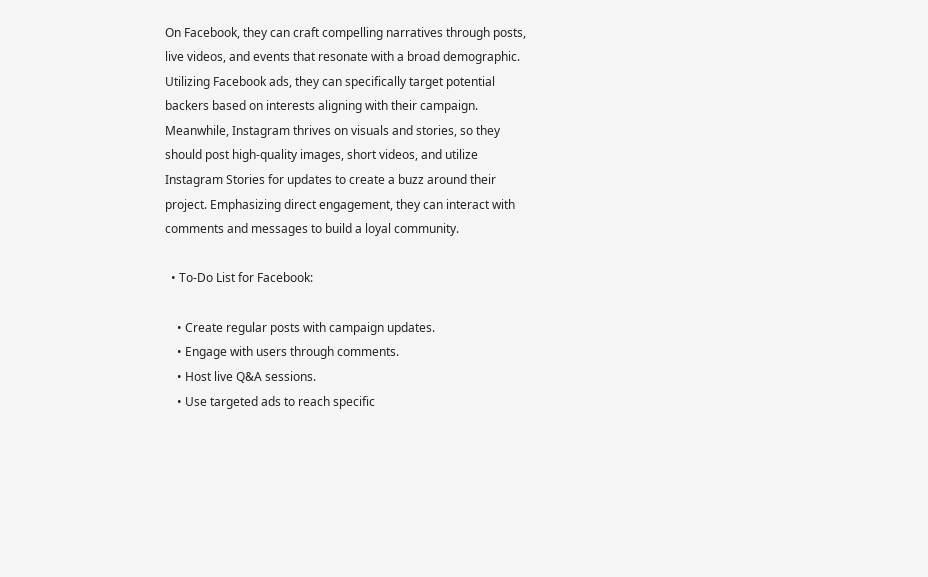On Facebook, they can craft compelling narratives through posts, live videos, and events that resonate with a broad demographic. Utilizing Facebook ads, they can specifically target potential backers based on interests aligning with their campaign. Meanwhile, Instagram thrives on visuals and stories, so they should post high-quality images, short videos, and utilize Instagram Stories for updates to create a buzz around their project. Emphasizing direct engagement, they can interact with comments and messages to build a loyal community.

  • To-Do List for Facebook:

    • Create regular posts with campaign updates.
    • Engage with users through comments.
    • Host live Q&A sessions.
    • Use targeted ads to reach specific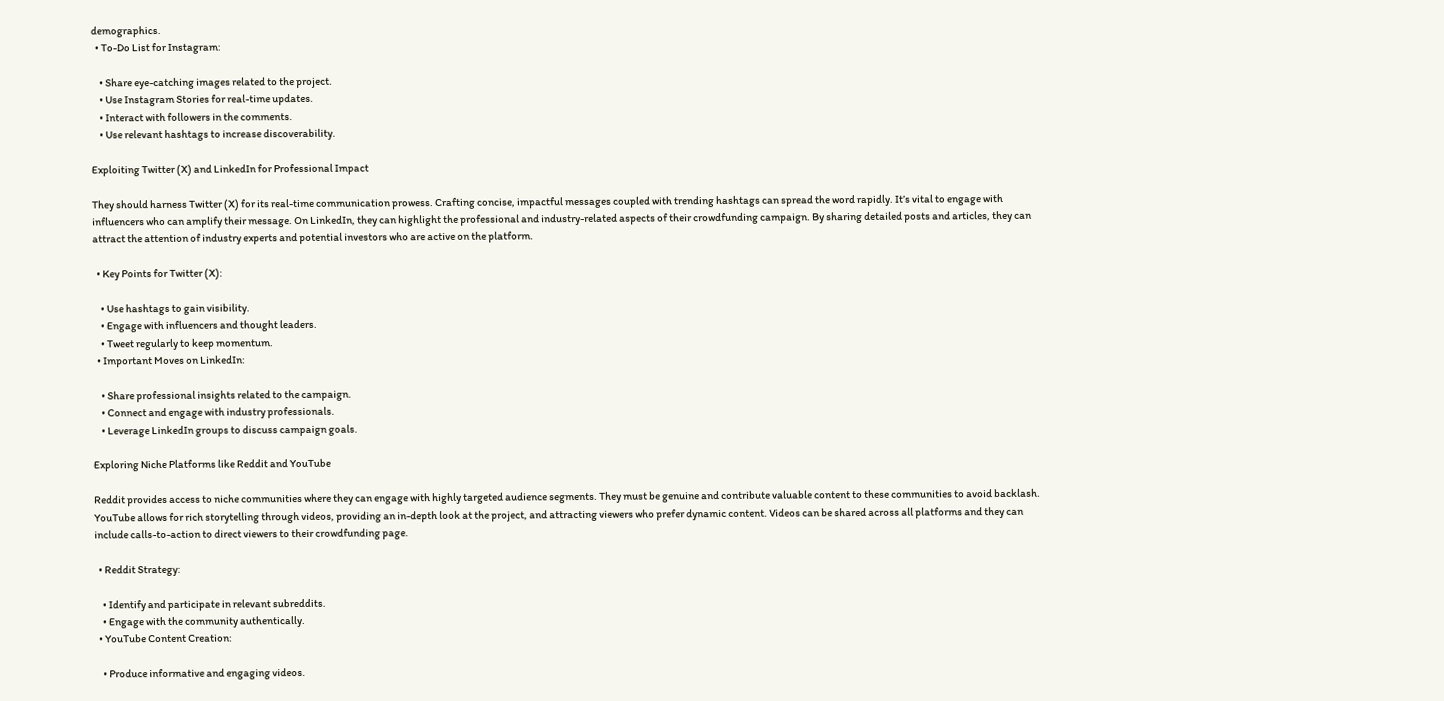demographics.
  • To-Do List for Instagram:

    • Share eye-catching images related to the project.
    • Use Instagram Stories for real-time updates.
    • Interact with followers in the comments.
    • Use relevant hashtags to increase discoverability.

Exploiting Twitter (X) and LinkedIn for Professional Impact

They should harness Twitter (X) for its real-time communication prowess. Crafting concise, impactful messages coupled with trending hashtags can spread the word rapidly. It’s vital to engage with influencers who can amplify their message. On LinkedIn, they can highlight the professional and industry-related aspects of their crowdfunding campaign. By sharing detailed posts and articles, they can attract the attention of industry experts and potential investors who are active on the platform.

  • Key Points for Twitter (X):

    • Use hashtags to gain visibility.
    • Engage with influencers and thought leaders.
    • Tweet regularly to keep momentum.
  • Important Moves on LinkedIn:

    • Share professional insights related to the campaign.
    • Connect and engage with industry professionals.
    • Leverage LinkedIn groups to discuss campaign goals.

Exploring Niche Platforms like Reddit and YouTube

Reddit provides access to niche communities where they can engage with highly targeted audience segments. They must be genuine and contribute valuable content to these communities to avoid backlash. YouTube allows for rich storytelling through videos, providing an in-depth look at the project, and attracting viewers who prefer dynamic content. Videos can be shared across all platforms and they can include calls-to-action to direct viewers to their crowdfunding page.

  • Reddit Strategy:

    • Identify and participate in relevant subreddits.
    • Engage with the community authentically.
  • YouTube Content Creation:

    • Produce informative and engaging videos.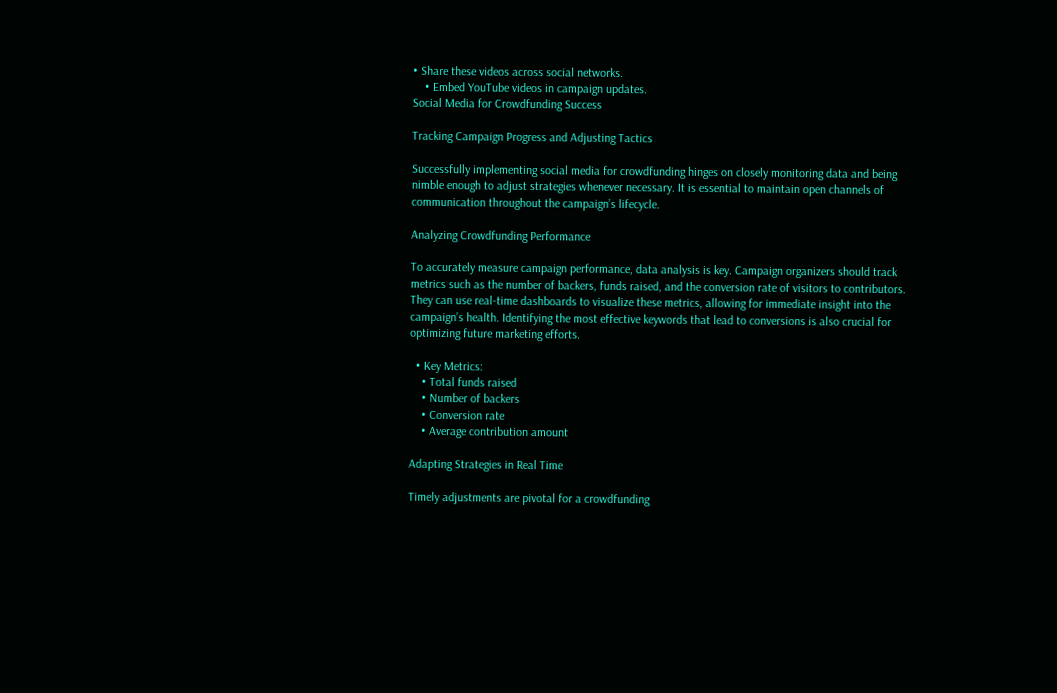• Share these videos across social networks.
    • Embed YouTube videos in campaign updates.
Social Media for Crowdfunding Success

Tracking Campaign Progress and Adjusting Tactics

Successfully implementing social media for crowdfunding hinges on closely monitoring data and being nimble enough to adjust strategies whenever necessary. It is essential to maintain open channels of communication throughout the campaign’s lifecycle.

Analyzing Crowdfunding Performance

To accurately measure campaign performance, data analysis is key. Campaign organizers should track metrics such as the number of backers, funds raised, and the conversion rate of visitors to contributors. They can use real-time dashboards to visualize these metrics, allowing for immediate insight into the campaign’s health. Identifying the most effective keywords that lead to conversions is also crucial for optimizing future marketing efforts.

  • Key Metrics:
    • Total funds raised
    • Number of backers
    • Conversion rate
    • Average contribution amount

Adapting Strategies in Real Time

Timely adjustments are pivotal for a crowdfunding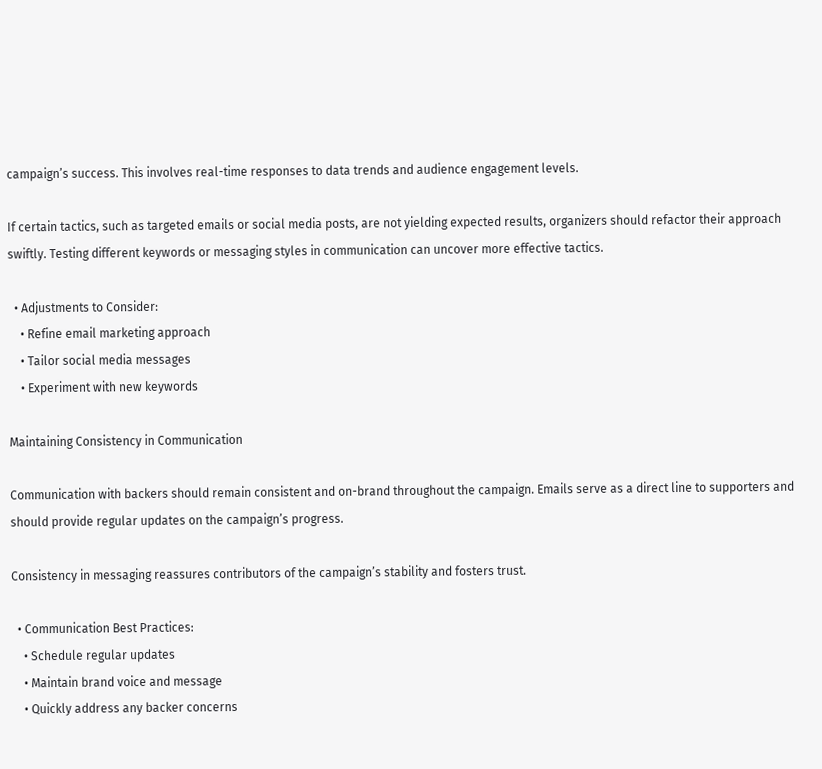campaign’s success. This involves real-time responses to data trends and audience engagement levels.

If certain tactics, such as targeted emails or social media posts, are not yielding expected results, organizers should refactor their approach swiftly. Testing different keywords or messaging styles in communication can uncover more effective tactics.

  • Adjustments to Consider:
    • Refine email marketing approach
    • Tailor social media messages
    • Experiment with new keywords

Maintaining Consistency in Communication

Communication with backers should remain consistent and on-brand throughout the campaign. Emails serve as a direct line to supporters and should provide regular updates on the campaign’s progress.

Consistency in messaging reassures contributors of the campaign’s stability and fosters trust.

  • Communication Best Practices:
    • Schedule regular updates
    • Maintain brand voice and message
    • Quickly address any backer concerns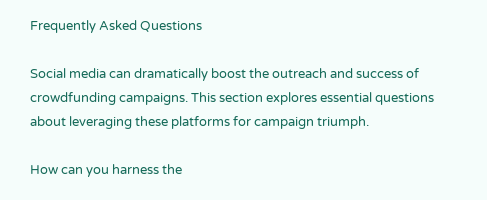Frequently Asked Questions

Social media can dramatically boost the outreach and success of crowdfunding campaigns. This section explores essential questions about leveraging these platforms for campaign triumph.

How can you harness the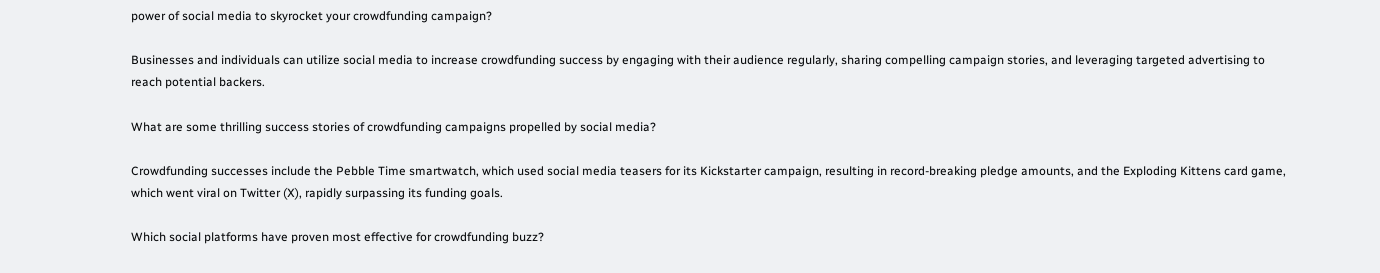power of social media to skyrocket your crowdfunding campaign?

Businesses and individuals can utilize social media to increase crowdfunding success by engaging with their audience regularly, sharing compelling campaign stories, and leveraging targeted advertising to reach potential backers.

What are some thrilling success stories of crowdfunding campaigns propelled by social media?

Crowdfunding successes include the Pebble Time smartwatch, which used social media teasers for its Kickstarter campaign, resulting in record-breaking pledge amounts, and the Exploding Kittens card game, which went viral on Twitter (X), rapidly surpassing its funding goals.

Which social platforms have proven most effective for crowdfunding buzz?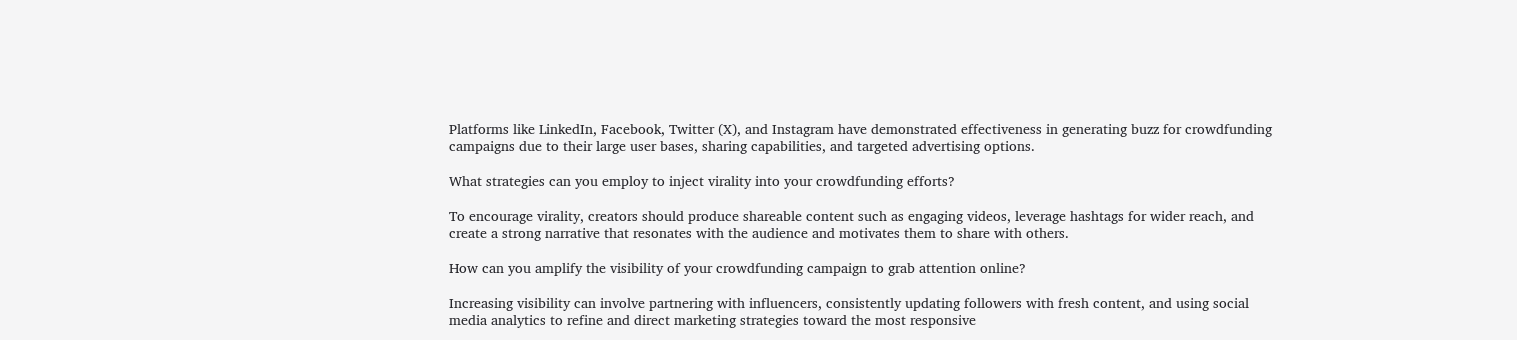Platforms like LinkedIn, Facebook, Twitter (X), and Instagram have demonstrated effectiveness in generating buzz for crowdfunding campaigns due to their large user bases, sharing capabilities, and targeted advertising options.

What strategies can you employ to inject virality into your crowdfunding efforts?

To encourage virality, creators should produce shareable content such as engaging videos, leverage hashtags for wider reach, and create a strong narrative that resonates with the audience and motivates them to share with others.

How can you amplify the visibility of your crowdfunding campaign to grab attention online?

Increasing visibility can involve partnering with influencers, consistently updating followers with fresh content, and using social media analytics to refine and direct marketing strategies toward the most responsive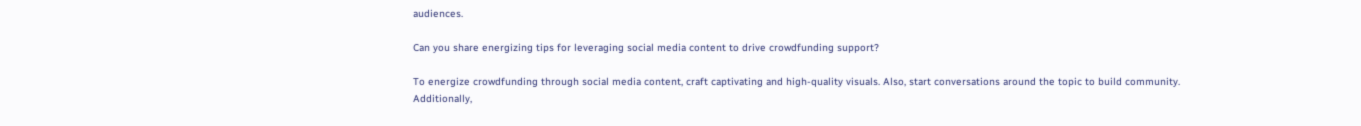audiences.

Can you share energizing tips for leveraging social media content to drive crowdfunding support?

To energize crowdfunding through social media content, craft captivating and high-quality visuals. Also, start conversations around the topic to build community. Additionally,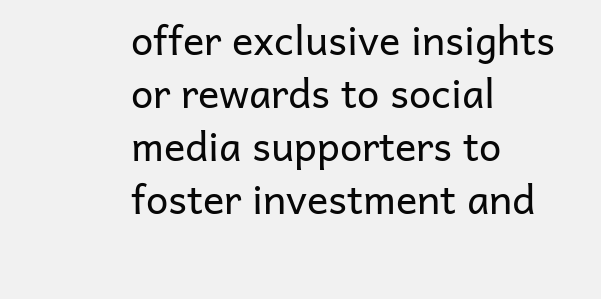offer exclusive insights or rewards to social media supporters to foster investment and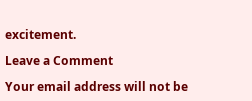excitement.

Leave a Comment

Your email address will not be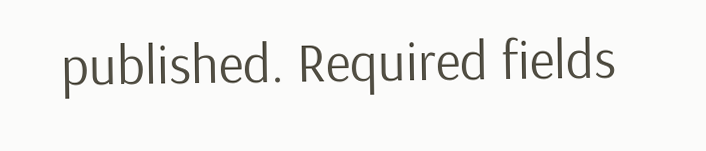published. Required fields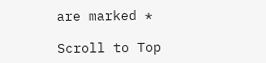are marked *

Scroll to Top